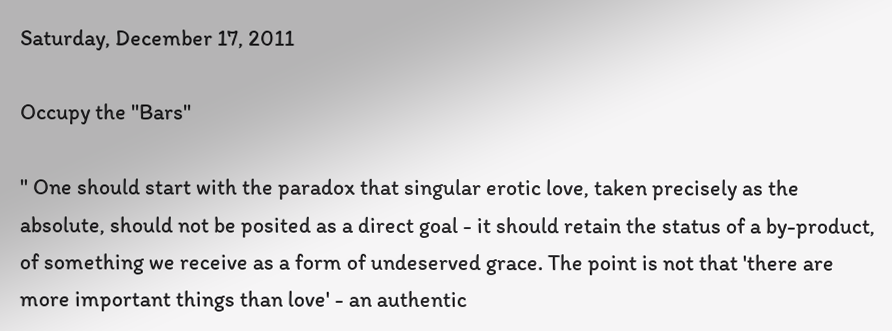Saturday, December 17, 2011

Occupy the "Bars"

" One should start with the paradox that singular erotic love, taken precisely as the absolute, should not be posited as a direct goal - it should retain the status of a by-product, of something we receive as a form of undeserved grace. The point is not that 'there are more important things than love' - an authentic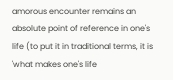amorous encounter remains an absolute point of reference in one's life (to put it in traditional terms, it is 'what makes one's life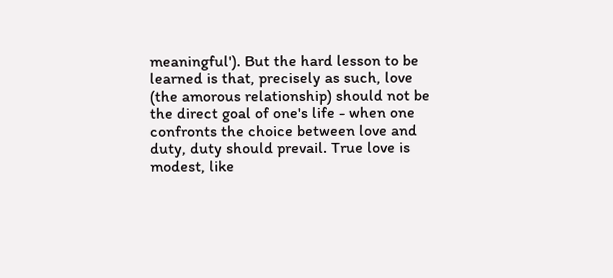meaningful'). But the hard lesson to be learned is that, precisely as such, love (the amorous relationship) should not be the direct goal of one's life - when one confronts the choice between love and duty, duty should prevail. True love is modest, like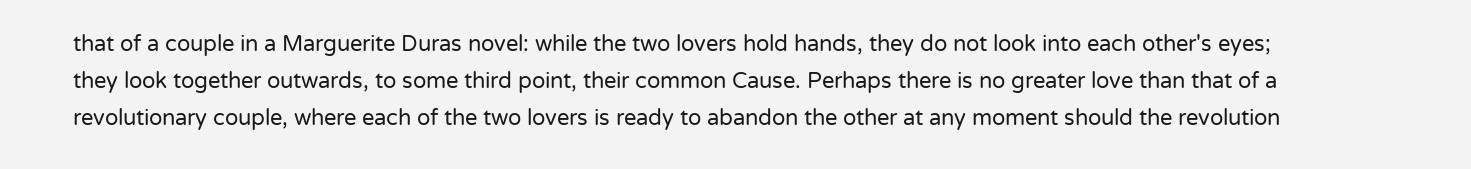that of a couple in a Marguerite Duras novel: while the two lovers hold hands, they do not look into each other's eyes; they look together outwards, to some third point, their common Cause. Perhaps there is no greater love than that of a revolutionary couple, where each of the two lovers is ready to abandon the other at any moment should the revolution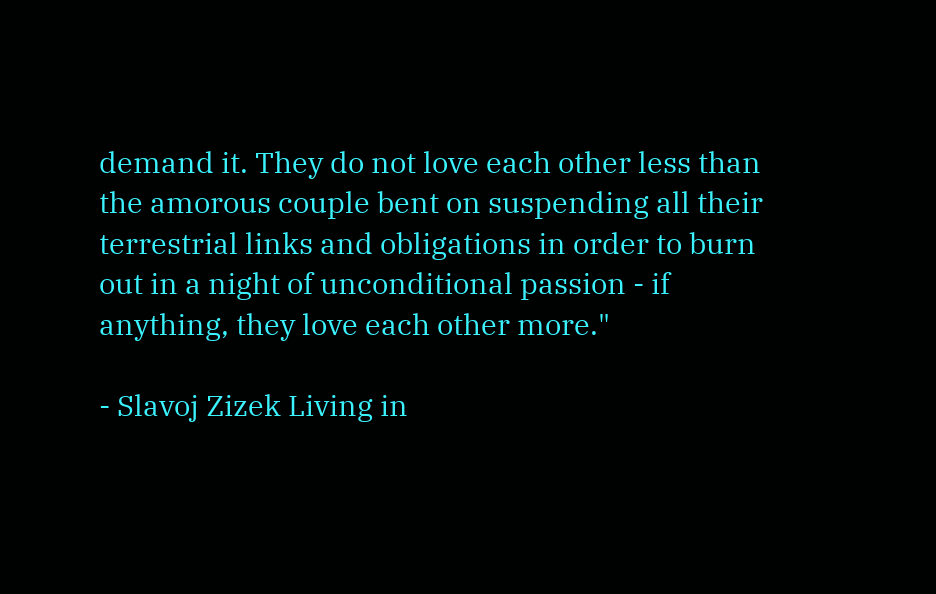demand it. They do not love each other less than the amorous couple bent on suspending all their terrestrial links and obligations in order to burn out in a night of unconditional passion - if anything, they love each other more."

- Slavoj Zizek Living in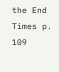the End Times p. 109